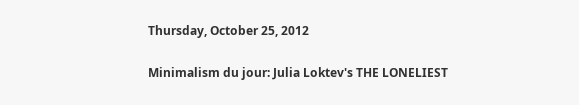Thursday, October 25, 2012

Minimalism du jour: Julia Loktev's THE LONELIEST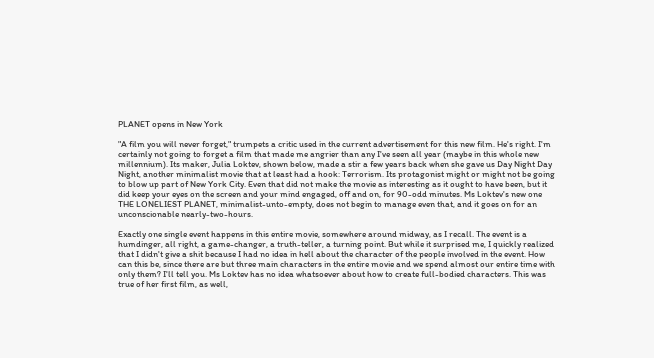PLANET opens in New York

"A film you will never forget," trumpets a critic used in the current advertisement for this new film. He's right. I'm certainly not going to forget a film that made me angrier than any I've seen all year (maybe in this whole new millennium). Its maker, Julia Loktev, shown below, made a stir a few years back when she gave us Day Night Day Night, another minimalist movie that at least had a hook: Terrorism. Its protagonist might or might not be going to blow up part of New York City. Even that did not make the movie as interesting as it ought to have been, but it did keep your eyes on the screen and your mind engaged, off and on, for 90-odd minutes. Ms Loktev's new one THE LONELIEST PLANET, minimalist-unto-empty, does not begin to manage even that, and it goes on for an unconscionable nearly-two-hours.

Exactly one single event happens in this entire movie, somewhere around midway, as I recall. The event is a humdinger, all right, a game-changer, a truth-teller, a turning point. But while it surprised me, I quickly realized that I didn't give a shit because I had no idea in hell about the character of the people involved in the event. How can this be, since there are but three main characters in the entire movie and we spend almost our entire time with only them? I'll tell you. Ms Loktev has no idea whatsoever about how to create full-bodied characters. This was true of her first film, as well,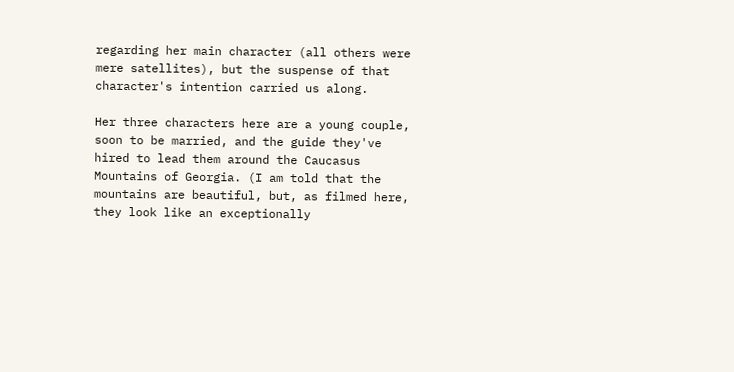regarding her main character (all others were mere satellites), but the suspense of that character's intention carried us along.

Her three characters here are a young couple, soon to be married, and the guide they've hired to lead them around the Caucasus Mountains of Georgia. (I am told that the mountains are beautiful, but, as filmed here, they look like an exceptionally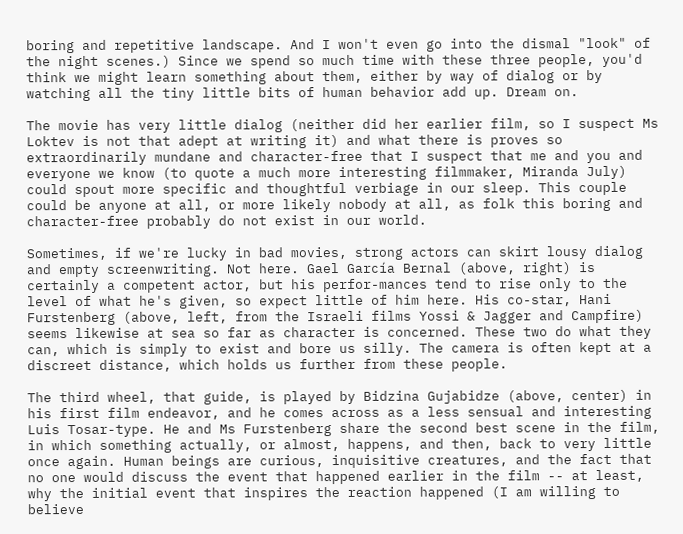boring and repetitive landscape. And I won't even go into the dismal "look" of the night scenes.) Since we spend so much time with these three people, you'd think we might learn something about them, either by way of dialog or by watching all the tiny little bits of human behavior add up. Dream on.

The movie has very little dialog (neither did her earlier film, so I suspect Ms Loktev is not that adept at writing it) and what there is proves so extraordinarily mundane and character-free that I suspect that me and you and everyone we know (to quote a much more interesting filmmaker, Miranda July) could spout more specific and thoughtful verbiage in our sleep. This couple could be anyone at all, or more likely nobody at all, as folk this boring and character-free probably do not exist in our world.

Sometimes, if we're lucky in bad movies, strong actors can skirt lousy dialog and empty screenwriting. Not here. Gael García Bernal (above, right) is certainly a competent actor, but his perfor-mances tend to rise only to the level of what he's given, so expect little of him here. His co-star, Hani Furstenberg (above, left, from the Israeli films Yossi & Jagger and Campfire) seems likewise at sea so far as character is concerned. These two do what they can, which is simply to exist and bore us silly. The camera is often kept at a discreet distance, which holds us further from these people.

The third wheel, that guide, is played by Bidzina Gujabidze (above, center) in his first film endeavor, and he comes across as a less sensual and interesting Luis Tosar-type. He and Ms Furstenberg share the second best scene in the film, in which something actually, or almost, happens, and then, back to very little once again. Human beings are curious, inquisitive creatures, and the fact that no one would discuss the event that happened earlier in the film -- at least, why the initial event that inspires the reaction happened (I am willing to believe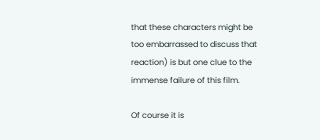that these characters might be too embarrassed to discuss that reaction) is but one clue to the immense failure of this film.

Of course it is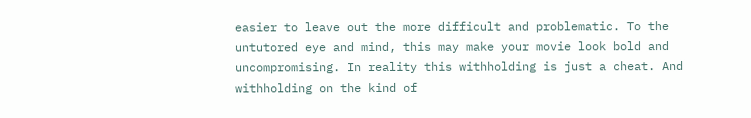easier to leave out the more difficult and problematic. To the untutored eye and mind, this may make your movie look bold and uncompromising. In reality this withholding is just a cheat. And withholding on the kind of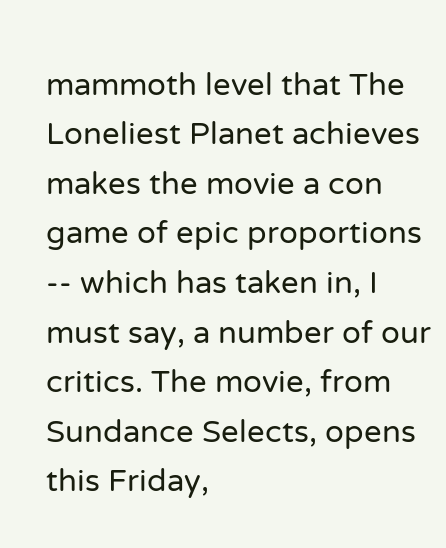mammoth level that The Loneliest Planet achieves makes the movie a con game of epic proportions -- which has taken in, I must say, a number of our critics. The movie, from Sundance Selects, opens this Friday,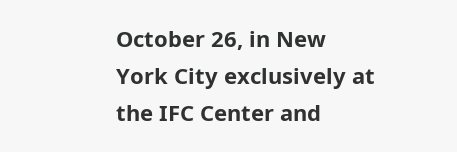October 26, in New York City exclusively at the IFC Center and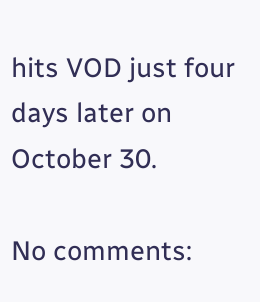hits VOD just four days later on October 30.

No comments: